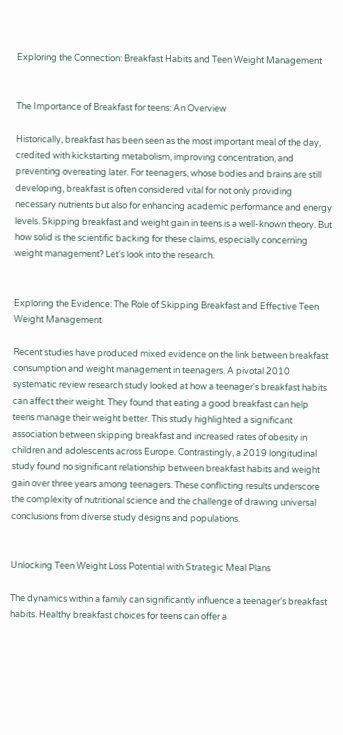Exploring the Connection: Breakfast Habits and Teen Weight Management


The Importance of Breakfast for teens: An Overview

Historically, breakfast has been seen as the most important meal of the day, credited with kickstarting metabolism, improving concentration, and preventing overeating later. For teenagers, whose bodies and brains are still developing, breakfast is often considered vital for not only providing necessary nutrients but also for enhancing academic performance and energy levels. Skipping breakfast and weight gain in teens is a well-known theory. But how solid is the scientific backing for these claims, especially concerning weight management? Let's look into the research.


Exploring the Evidence: The Role of Skipping Breakfast and Effective Teen Weight Management

Recent studies have produced mixed evidence on the link between breakfast consumption and weight management in teenagers. A pivotal 2010 systematic review research study looked at how a teenager's breakfast habits can affect their weight. They found that eating a good breakfast can help teens manage their weight better. This study highlighted a significant association between skipping breakfast and increased rates of obesity in children and adolescents across Europe. Contrastingly, a 2019 longitudinal study found no significant relationship between breakfast habits and weight gain over three years among teenagers. These conflicting results underscore the complexity of nutritional science and the challenge of drawing universal conclusions from diverse study designs and populations.


Unlocking Teen Weight Loss Potential with Strategic Meal Plans

The dynamics within a family can significantly influence a teenager's breakfast habits. Healthy breakfast choices for teens can offer a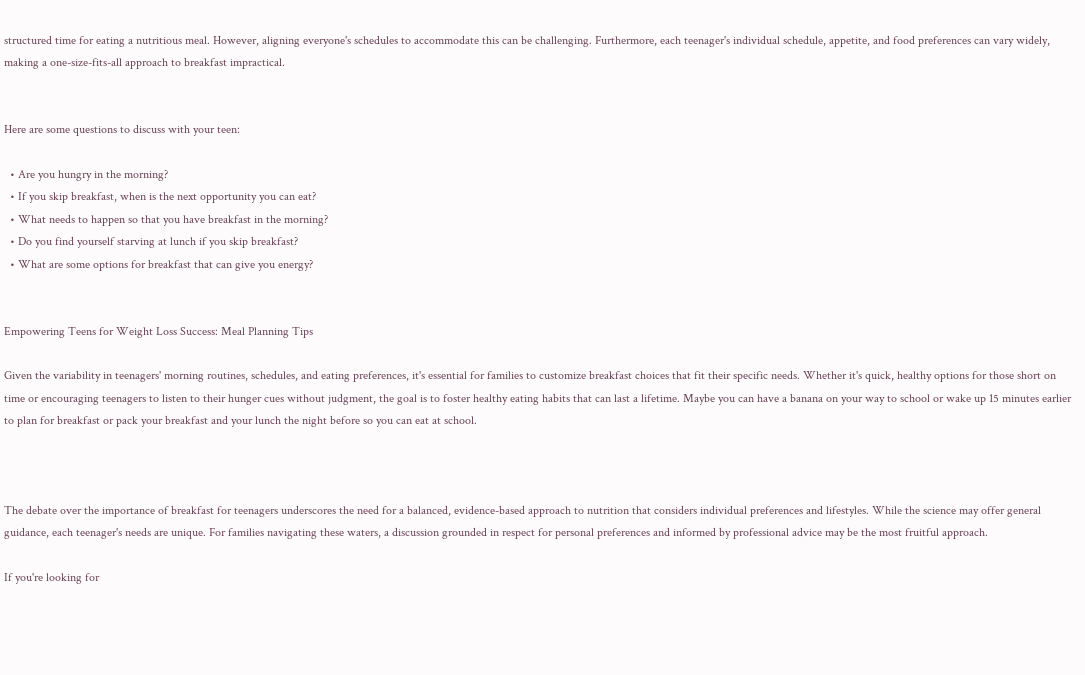structured time for eating a nutritious meal. However, aligning everyone's schedules to accommodate this can be challenging. Furthermore, each teenager's individual schedule, appetite, and food preferences can vary widely, making a one-size-fits-all approach to breakfast impractical.


Here are some questions to discuss with your teen:

  • Are you hungry in the morning?
  • If you skip breakfast, when is the next opportunity you can eat?
  • What needs to happen so that you have breakfast in the morning?
  • Do you find yourself starving at lunch if you skip breakfast?
  • What are some options for breakfast that can give you energy?


Empowering Teens for Weight Loss Success: Meal Planning Tips

Given the variability in teenagers' morning routines, schedules, and eating preferences, it's essential for families to customize breakfast choices that fit their specific needs. Whether it's quick, healthy options for those short on time or encouraging teenagers to listen to their hunger cues without judgment, the goal is to foster healthy eating habits that can last a lifetime. Maybe you can have a banana on your way to school or wake up 15 minutes earlier to plan for breakfast or pack your breakfast and your lunch the night before so you can eat at school.



The debate over the importance of breakfast for teenagers underscores the need for a balanced, evidence-based approach to nutrition that considers individual preferences and lifestyles. While the science may offer general guidance, each teenager's needs are unique. For families navigating these waters, a discussion grounded in respect for personal preferences and informed by professional advice may be the most fruitful approach.

If you're looking for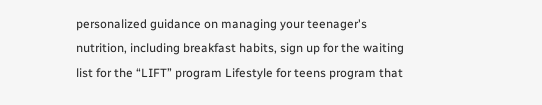personalized guidance on managing your teenager's nutrition, including breakfast habits, sign up for the waiting list for the “LIFT” program Lifestyle for teens program that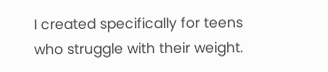I created specifically for teens who struggle with their weight.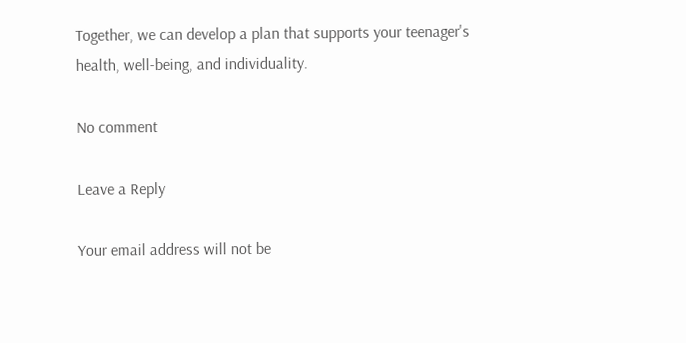Together, we can develop a plan that supports your teenager's health, well-being, and individuality.

No comment

Leave a Reply

Your email address will not be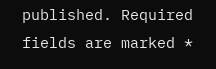published. Required fields are marked *